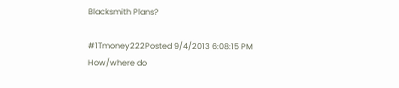Blacksmith Plans?

#1Tmoney222Posted 9/4/2013 6:08:15 PM
How/where do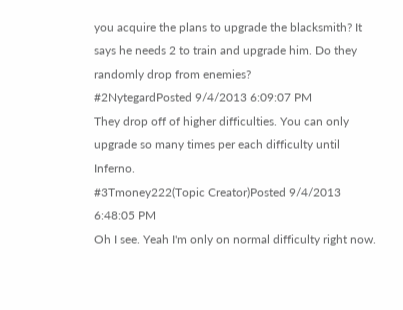you acquire the plans to upgrade the blacksmith? It says he needs 2 to train and upgrade him. Do they randomly drop from enemies?
#2NytegardPosted 9/4/2013 6:09:07 PM
They drop off of higher difficulties. You can only upgrade so many times per each difficulty until Inferno.
#3Tmoney222(Topic Creator)Posted 9/4/2013 6:48:05 PM
Oh I see. Yeah I'm only on normal difficulty right now.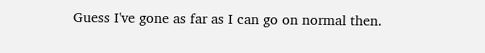Guess I've gone as far as I can go on normal then.